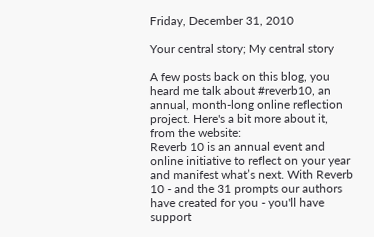Friday, December 31, 2010

Your central story; My central story

A few posts back on this blog, you heard me talk about #reverb10, an annual, month-long online reflection project. Here's a bit more about it, from the website:
Reverb 10 is an annual event and online initiative to reflect on your year and manifest what’s next. With Reverb 10 - and the 31 prompts our authors have created for you - you'll have support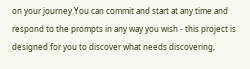on your journey.You can commit and start at any time and respond to the prompts in any way you wish - this project is designed for you to discover what needs discovering,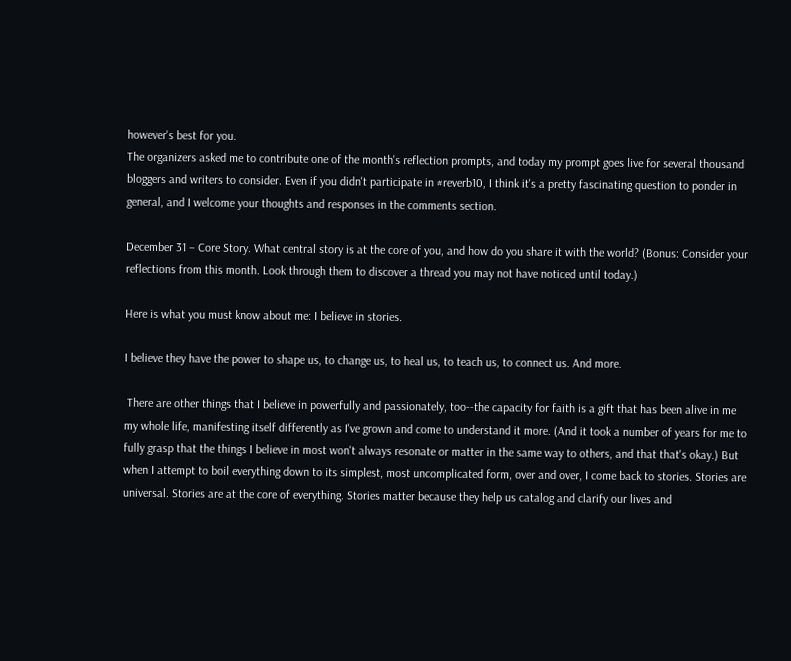however's best for you.
The organizers asked me to contribute one of the month's reflection prompts, and today my prompt goes live for several thousand bloggers and writers to consider. Even if you didn't participate in #reverb10, I think it's a pretty fascinating question to ponder in general, and I welcome your thoughts and responses in the comments section.

December 31 – Core Story. What central story is at the core of you, and how do you share it with the world? (Bonus: Consider your reflections from this month. Look through them to discover a thread you may not have noticed until today.)

Here is what you must know about me: I believe in stories.

I believe they have the power to shape us, to change us, to heal us, to teach us, to connect us. And more.

 There are other things that I believe in powerfully and passionately, too--the capacity for faith is a gift that has been alive in me my whole life, manifesting itself differently as I've grown and come to understand it more. (And it took a number of years for me to fully grasp that the things I believe in most won't always resonate or matter in the same way to others, and that that's okay.) But when I attempt to boil everything down to its simplest, most uncomplicated form, over and over, I come back to stories. Stories are universal. Stories are at the core of everything. Stories matter because they help us catalog and clarify our lives and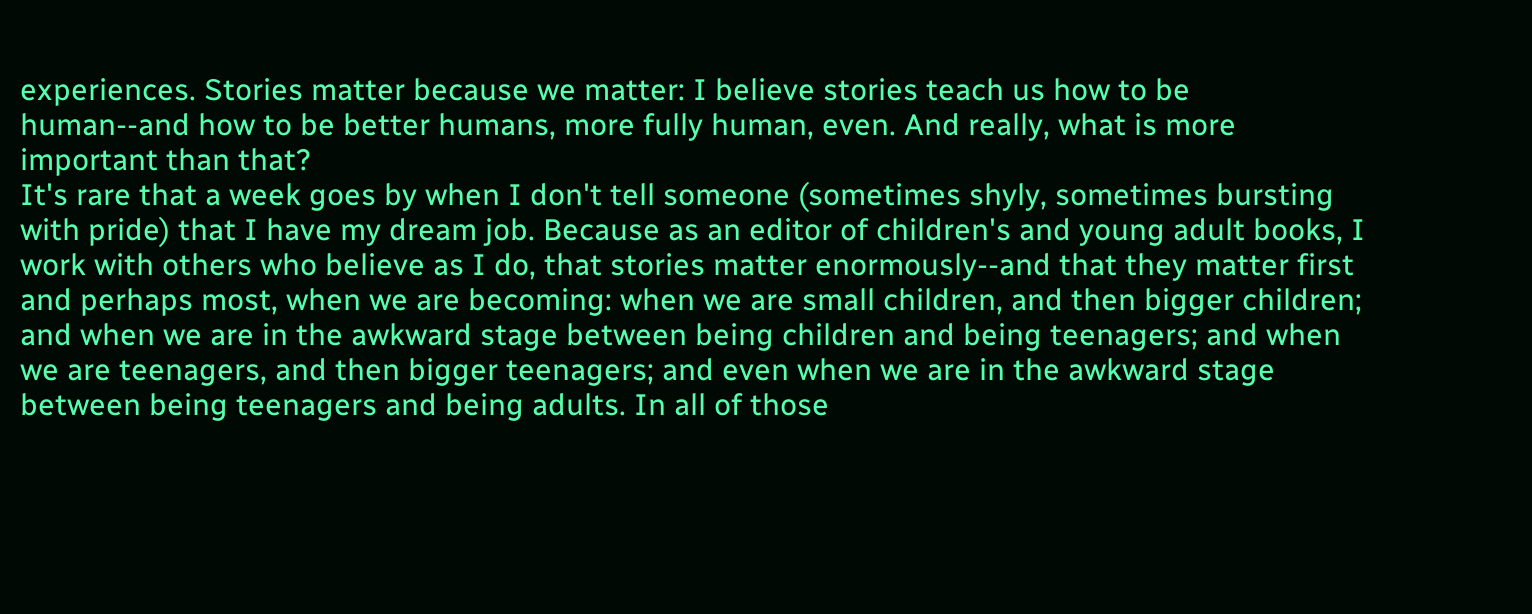experiences. Stories matter because we matter: I believe stories teach us how to be human--and how to be better humans, more fully human, even. And really, what is more important than that?
It's rare that a week goes by when I don't tell someone (sometimes shyly, sometimes bursting with pride) that I have my dream job. Because as an editor of children's and young adult books, I work with others who believe as I do, that stories matter enormously--and that they matter first and perhaps most, when we are becoming: when we are small children, and then bigger children; and when we are in the awkward stage between being children and being teenagers; and when we are teenagers, and then bigger teenagers; and even when we are in the awkward stage between being teenagers and being adults. In all of those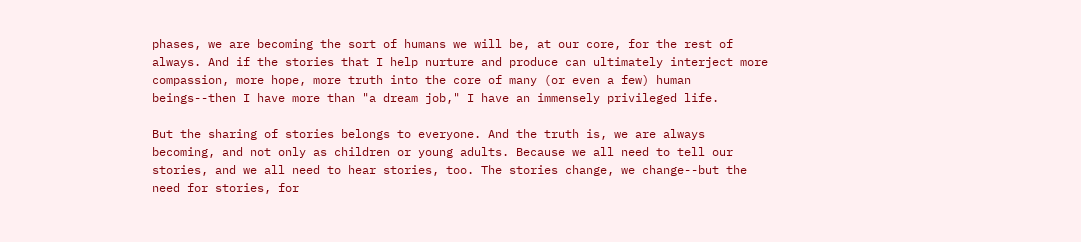phases, we are becoming the sort of humans we will be, at our core, for the rest of always. And if the stories that I help nurture and produce can ultimately interject more compassion, more hope, more truth into the core of many (or even a few) human beings--then I have more than "a dream job," I have an immensely privileged life.

But the sharing of stories belongs to everyone. And the truth is, we are always becoming, and not only as children or young adults. Because we all need to tell our stories, and we all need to hear stories, too. The stories change, we change--but the need for stories, for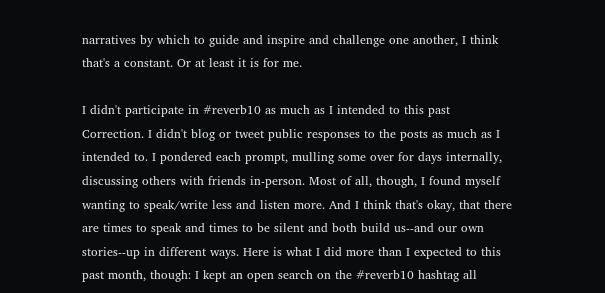narratives by which to guide and inspire and challenge one another, I think that's a constant. Or at least it is for me.

I didn't participate in #reverb10 as much as I intended to this past Correction. I didn't blog or tweet public responses to the posts as much as I intended to. I pondered each prompt, mulling some over for days internally, discussing others with friends in-person. Most of all, though, I found myself wanting to speak/write less and listen more. And I think that's okay, that there are times to speak and times to be silent and both build us--and our own stories--up in different ways. Here is what I did more than I expected to this past month, though: I kept an open search on the #reverb10 hashtag all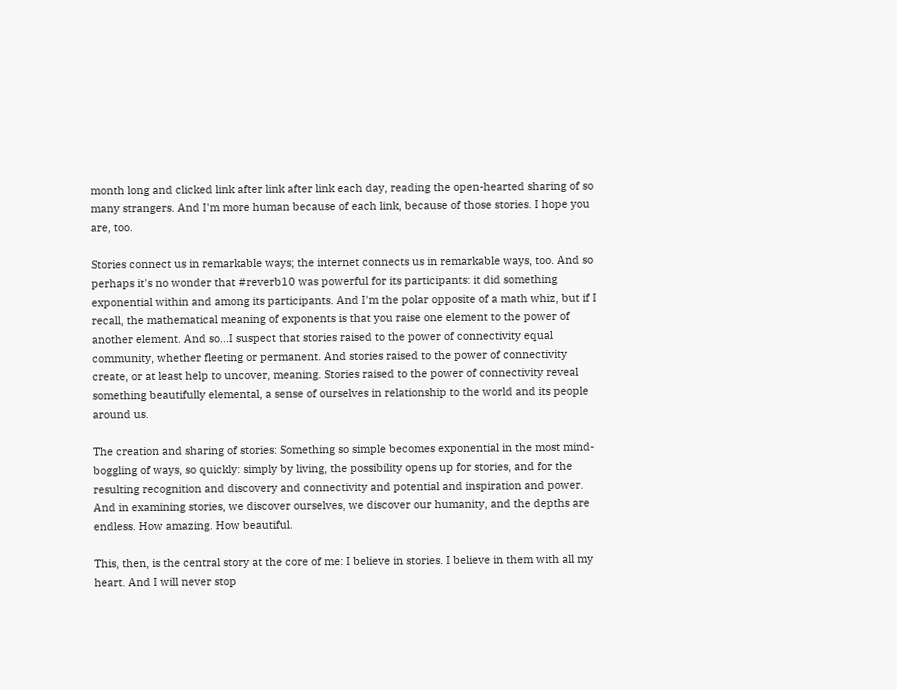month long and clicked link after link after link each day, reading the open-hearted sharing of so many strangers. And I'm more human because of each link, because of those stories. I hope you are, too.

Stories connect us in remarkable ways; the internet connects us in remarkable ways, too. And so perhaps it's no wonder that #reverb10 was powerful for its participants: it did something exponential within and among its participants. And I'm the polar opposite of a math whiz, but if I recall, the mathematical meaning of exponents is that you raise one element to the power of another element. And so...I suspect that stories raised to the power of connectivity equal community, whether fleeting or permanent. And stories raised to the power of connectivity create, or at least help to uncover, meaning. Stories raised to the power of connectivity reveal something beautifully elemental, a sense of ourselves in relationship to the world and its people around us.

The creation and sharing of stories: Something so simple becomes exponential in the most mind-boggling of ways, so quickly: simply by living, the possibility opens up for stories, and for the resulting recognition and discovery and connectivity and potential and inspiration and power. And in examining stories, we discover ourselves, we discover our humanity, and the depths are endless. How amazing. How beautiful.

This, then, is the central story at the core of me: I believe in stories. I believe in them with all my heart. And I will never stop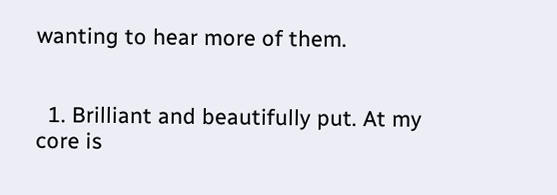wanting to hear more of them.


  1. Brilliant and beautifully put. At my core is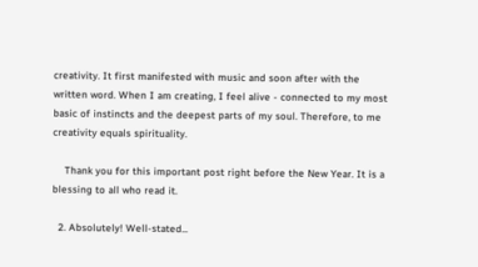creativity. It first manifested with music and soon after with the written word. When I am creating, I feel alive - connected to my most basic of instincts and the deepest parts of my soul. Therefore, to me creativity equals spirituality.

    Thank you for this important post right before the New Year. It is a blessing to all who read it.

  2. Absolutely! Well-stated...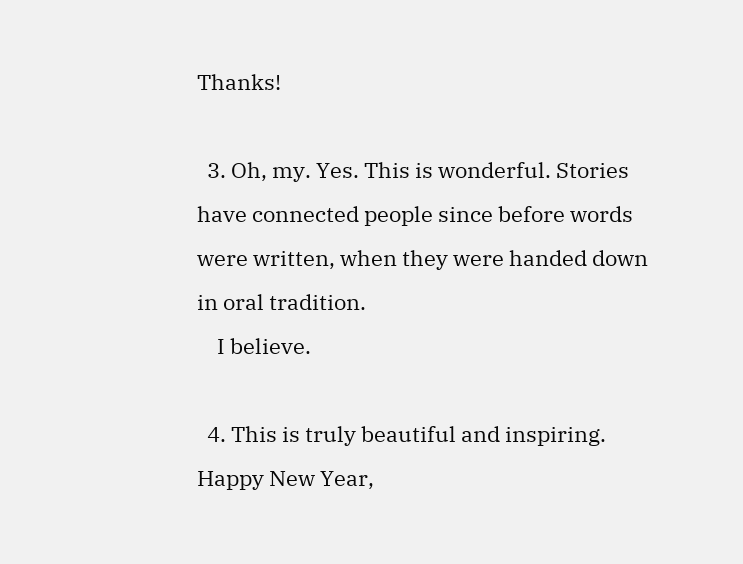Thanks!

  3. Oh, my. Yes. This is wonderful. Stories have connected people since before words were written, when they were handed down in oral tradition.
    I believe.

  4. This is truly beautiful and inspiring. Happy New Year,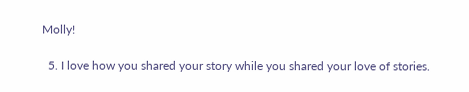Molly!

  5. I love how you shared your story while you shared your love of stories.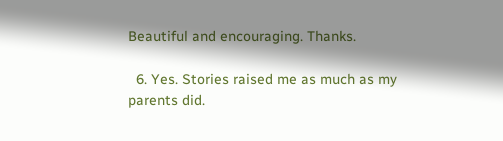Beautiful and encouraging. Thanks.

  6. Yes. Stories raised me as much as my parents did.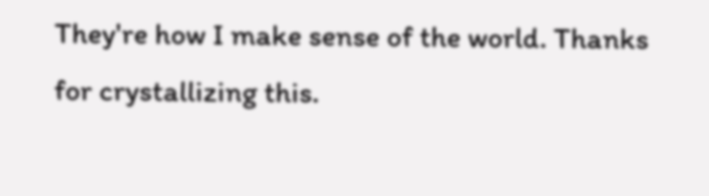They're how I make sense of the world. Thanks for crystallizing this.